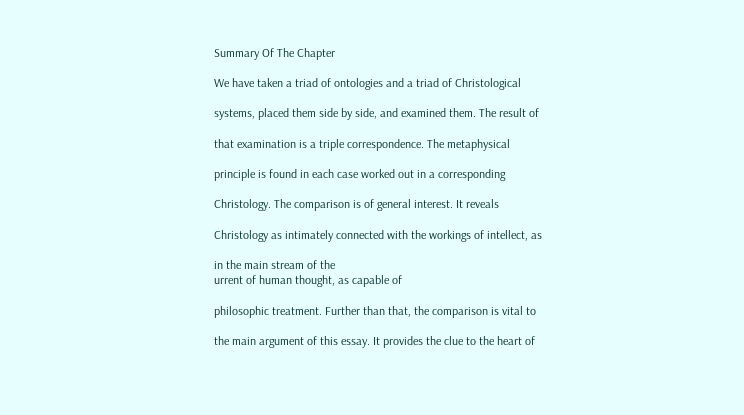Summary Of The Chapter

We have taken a triad of ontologies and a triad of Christological

systems, placed them side by side, and examined them. The result of

that examination is a triple correspondence. The metaphysical

principle is found in each case worked out in a corresponding

Christology. The comparison is of general interest. It reveals

Christology as intimately connected with the workings of intellect, as

in the main stream of the
urrent of human thought, as capable of

philosophic treatment. Further than that, the comparison is vital to

the main argument of this essay. It provides the clue to the heart of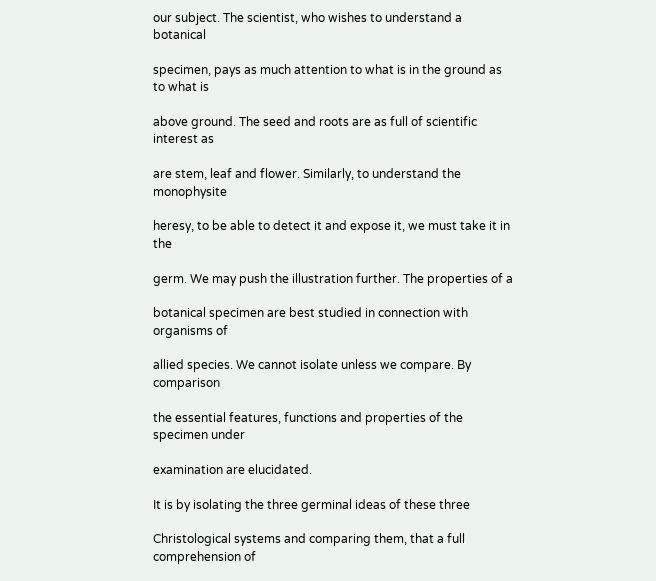our subject. The scientist, who wishes to understand a botanical

specimen, pays as much attention to what is in the ground as to what is

above ground. The seed and roots are as full of scientific interest as

are stem, leaf and flower. Similarly, to understand the monophysite

heresy, to be able to detect it and expose it, we must take it in the

germ. We may push the illustration further. The properties of a

botanical specimen are best studied in connection with organisms of

allied species. We cannot isolate unless we compare. By comparison

the essential features, functions and properties of the specimen under

examination are elucidated.

It is by isolating the three germinal ideas of these three

Christological systems and comparing them, that a full comprehension of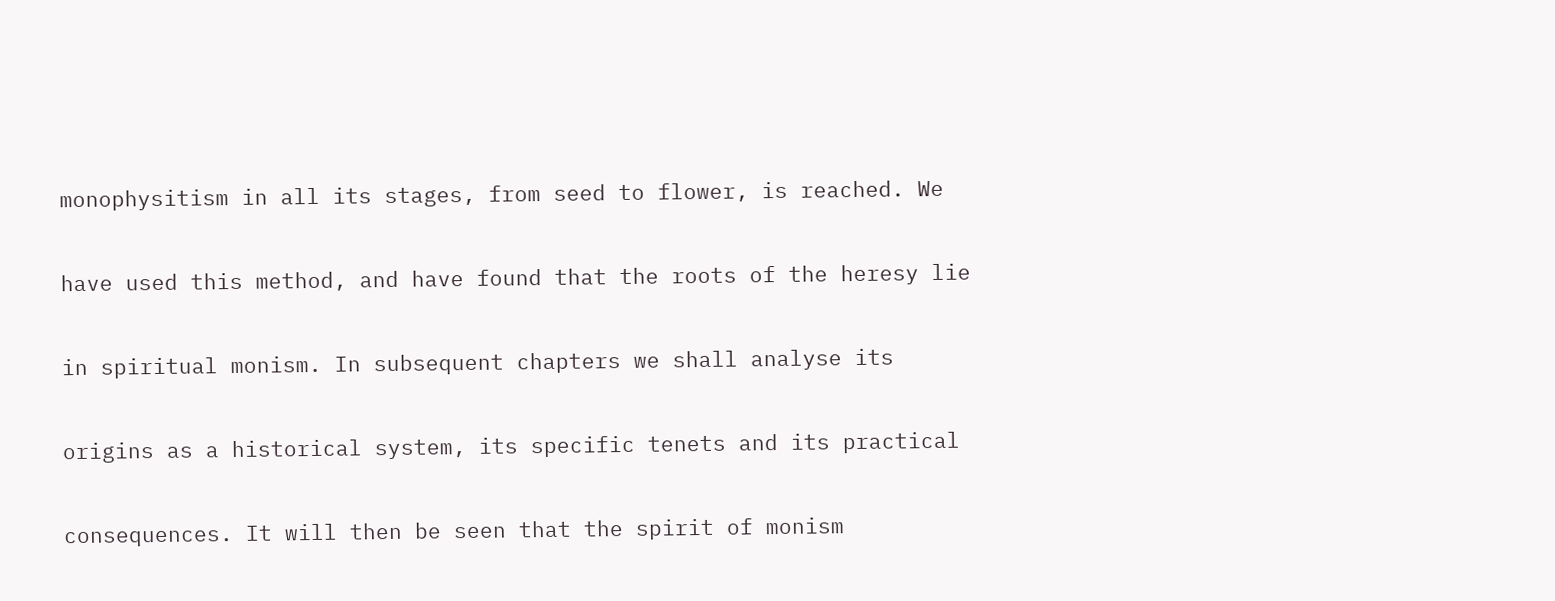monophysitism in all its stages, from seed to flower, is reached. We

have used this method, and have found that the roots of the heresy lie

in spiritual monism. In subsequent chapters we shall analyse its

origins as a historical system, its specific tenets and its practical

consequences. It will then be seen that the spirit of monism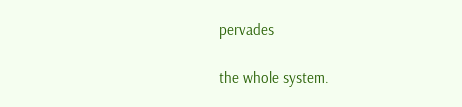pervades

the whole system.